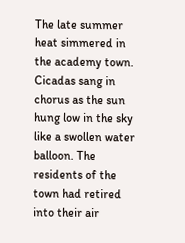The late summer heat simmered in the academy town. Cicadas sang in chorus as the sun hung low in the sky like a swollen water balloon. The residents of the town had retired into their air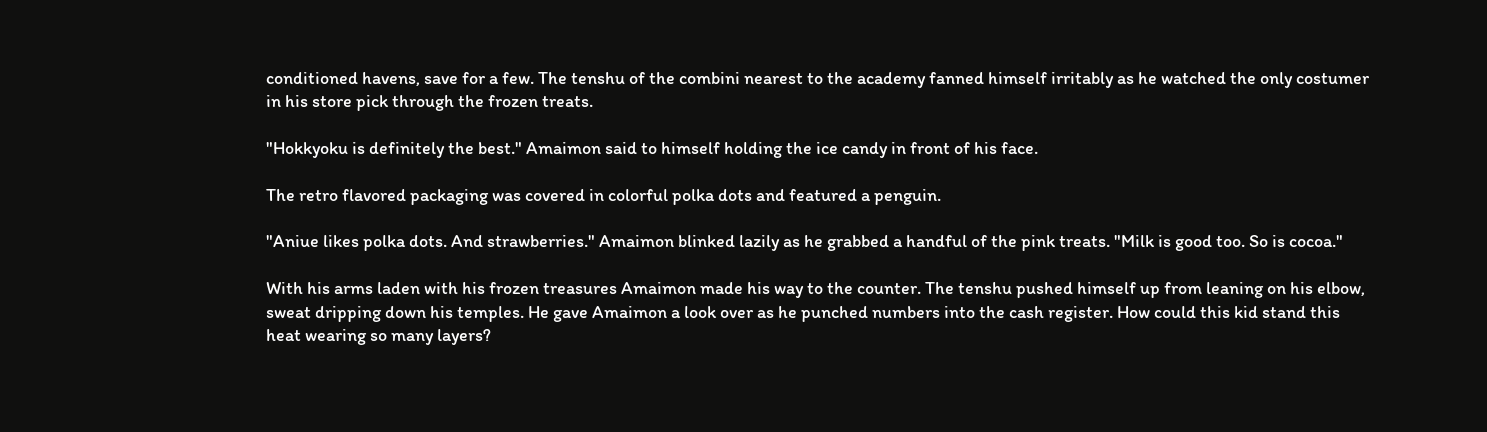conditioned havens, save for a few. The tenshu of the combini nearest to the academy fanned himself irritably as he watched the only costumer in his store pick through the frozen treats.

"Hokkyoku is definitely the best." Amaimon said to himself holding the ice candy in front of his face.

The retro flavored packaging was covered in colorful polka dots and featured a penguin.

"Aniue likes polka dots. And strawberries." Amaimon blinked lazily as he grabbed a handful of the pink treats. "Milk is good too. So is cocoa."

With his arms laden with his frozen treasures Amaimon made his way to the counter. The tenshu pushed himself up from leaning on his elbow, sweat dripping down his temples. He gave Amaimon a look over as he punched numbers into the cash register. How could this kid stand this heat wearing so many layers?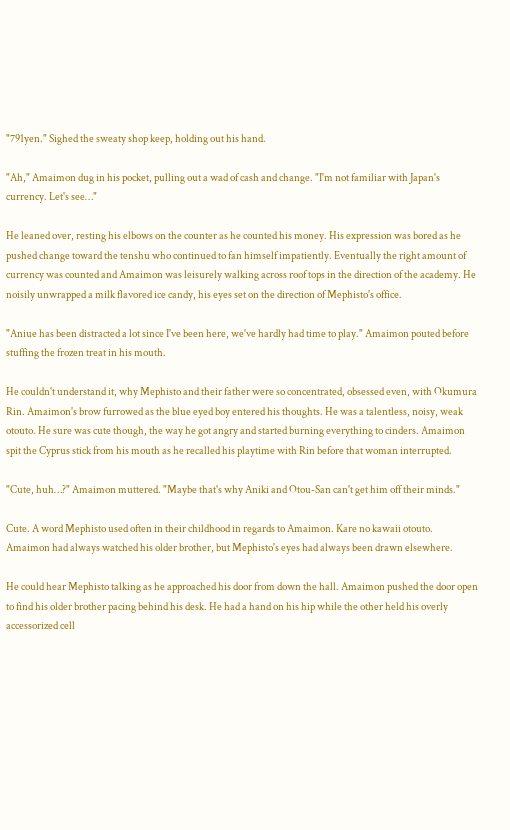"791yen." Sighed the sweaty shop keep, holding out his hand.

"Ah," Amaimon dug in his pocket, pulling out a wad of cash and change. "I'm not familiar with Japan's currency. Let's see…"

He leaned over, resting his elbows on the counter as he counted his money. His expression was bored as he pushed change toward the tenshu who continued to fan himself impatiently. Eventually the right amount of currency was counted and Amaimon was leisurely walking across roof tops in the direction of the academy. He noisily unwrapped a milk flavored ice candy, his eyes set on the direction of Mephisto's office.

"Aniue has been distracted a lot since I've been here, we've hardly had time to play." Amaimon pouted before stuffing the frozen treat in his mouth.

He couldn't understand it, why Mephisto and their father were so concentrated, obsessed even, with Okumura Rin. Amaimon's brow furrowed as the blue eyed boy entered his thoughts. He was a talentless, noisy, weak otouto. He sure was cute though, the way he got angry and started burning everything to cinders. Amaimon spit the Cyprus stick from his mouth as he recalled his playtime with Rin before that woman interrupted.

"Cute, huh…?" Amaimon muttered. "Maybe that's why Aniki and Otou-San can't get him off their minds."

Cute. A word Mephisto used often in their childhood in regards to Amaimon. Kare no kawaii otouto. Amaimon had always watched his older brother, but Mephisto's eyes had always been drawn elsewhere.

He could hear Mephisto talking as he approached his door from down the hall. Amaimon pushed the door open to find his older brother pacing behind his desk. He had a hand on his hip while the other held his overly accessorized cell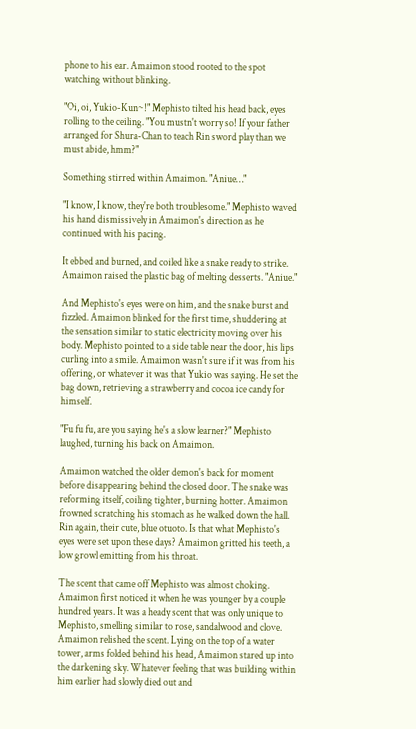phone to his ear. Amaimon stood rooted to the spot watching without blinking.

"Oi, oi, Yukio-Kun~!" Mephisto tilted his head back, eyes rolling to the ceiling. "You mustn't worry so! If your father arranged for Shura-Chan to teach Rin sword play than we must abide, hmm?"

Something stirred within Amaimon. "Aniue…"

"I know, I know, they're both troublesome." Mephisto waved his hand dismissively in Amaimon's direction as he continued with his pacing.

It ebbed and burned, and coiled like a snake ready to strike. Amaimon raised the plastic bag of melting desserts. "Aniue."

And Mephisto's eyes were on him, and the snake burst and fizzled. Amaimon blinked for the first time, shuddering at the sensation similar to static electricity moving over his body. Mephisto pointed to a side table near the door, his lips curling into a smile. Amaimon wasn't sure if it was from his offering, or whatever it was that Yukio was saying. He set the bag down, retrieving a strawberry and cocoa ice candy for himself.

"Fu fu fu, are you saying he's a slow learner?" Mephisto laughed, turning his back on Amaimon.

Amaimon watched the older demon's back for moment before disappearing behind the closed door. The snake was reforming itself, coiling tighter, burning hotter. Amaimon frowned scratching his stomach as he walked down the hall. Rin again, their cute, blue otuoto. Is that what Mephisto's eyes were set upon these days? Amaimon gritted his teeth, a low growl emitting from his throat.

The scent that came off Mephisto was almost choking. Amaimon first noticed it when he was younger by a couple hundred years. It was a heady scent that was only unique to Mephisto, smelling similar to rose, sandalwood and clove. Amaimon relished the scent. Lying on the top of a water tower, arms folded behind his head, Amaimon stared up into the darkening sky. Whatever feeling that was building within him earlier had slowly died out and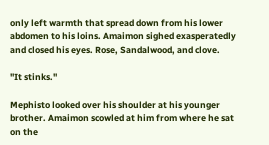only left warmth that spread down from his lower abdomen to his loins. Amaimon sighed exasperatedly and closed his eyes. Rose, Sandalwood, and clove.

"It stinks."

Mephisto looked over his shoulder at his younger brother. Amaimon scowled at him from where he sat on the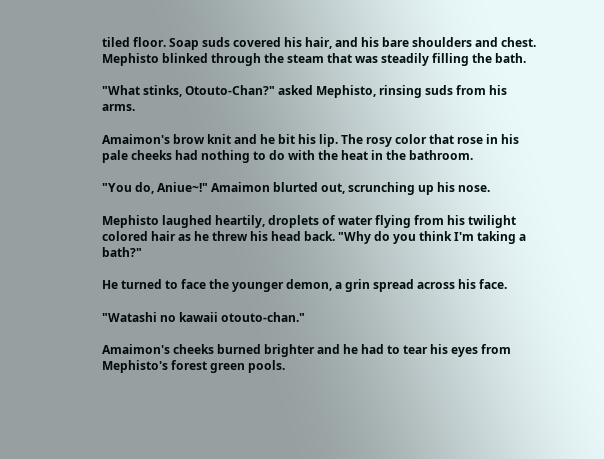tiled floor. Soap suds covered his hair, and his bare shoulders and chest. Mephisto blinked through the steam that was steadily filling the bath.

"What stinks, Otouto-Chan?" asked Mephisto, rinsing suds from his arms.

Amaimon's brow knit and he bit his lip. The rosy color that rose in his pale cheeks had nothing to do with the heat in the bathroom.

"You do, Aniue~!" Amaimon blurted out, scrunching up his nose.

Mephisto laughed heartily, droplets of water flying from his twilight colored hair as he threw his head back. "Why do you think I'm taking a bath?"

He turned to face the younger demon, a grin spread across his face.

"Watashi no kawaii otouto-chan."

Amaimon's cheeks burned brighter and he had to tear his eyes from Mephisto's forest green pools.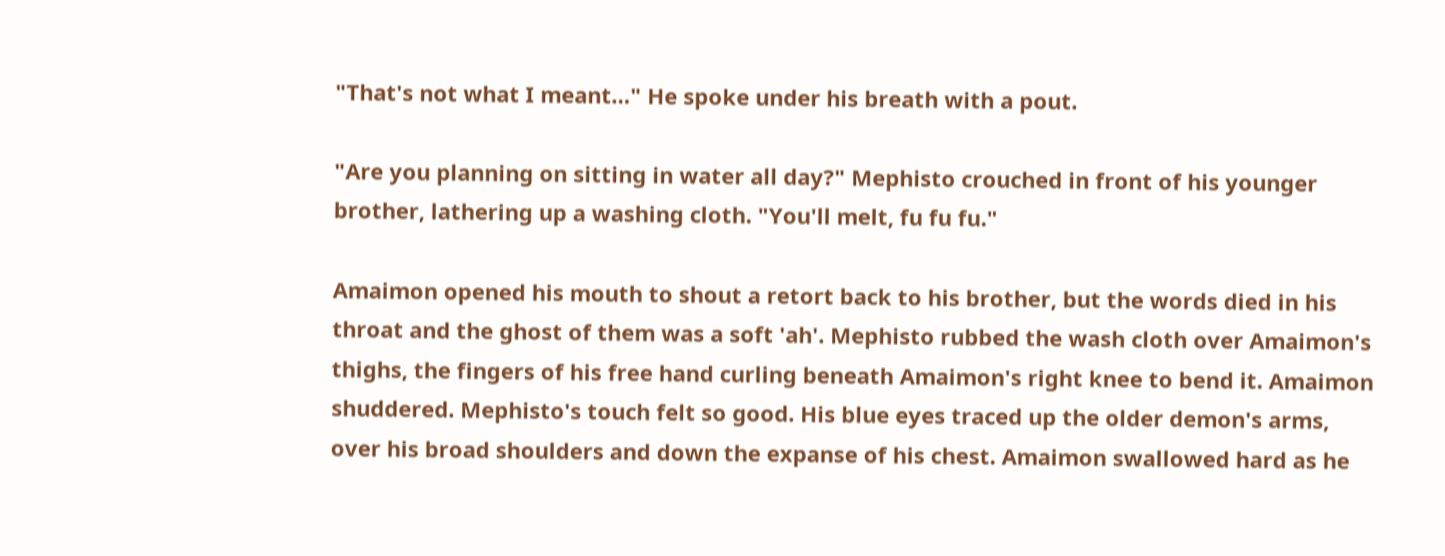"That's not what I meant…" He spoke under his breath with a pout.

"Are you planning on sitting in water all day?" Mephisto crouched in front of his younger brother, lathering up a washing cloth. "You'll melt, fu fu fu."

Amaimon opened his mouth to shout a retort back to his brother, but the words died in his throat and the ghost of them was a soft 'ah'. Mephisto rubbed the wash cloth over Amaimon's thighs, the fingers of his free hand curling beneath Amaimon's right knee to bend it. Amaimon shuddered. Mephisto's touch felt so good. His blue eyes traced up the older demon's arms, over his broad shoulders and down the expanse of his chest. Amaimon swallowed hard as he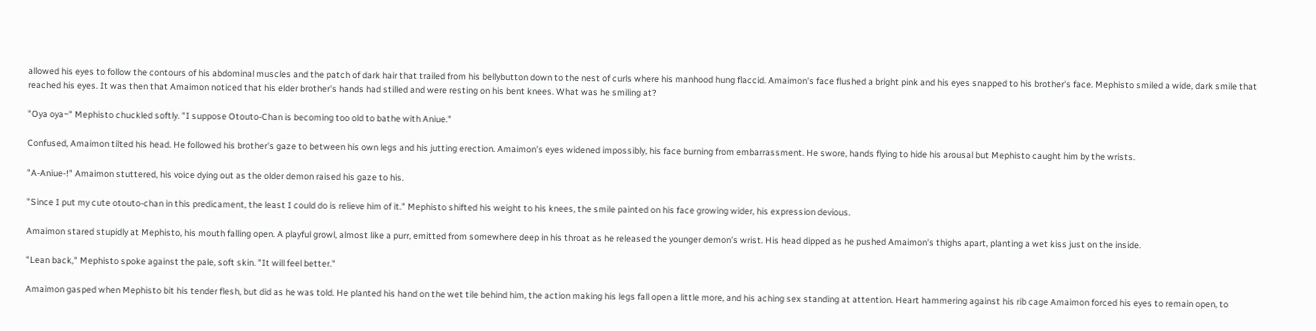allowed his eyes to follow the contours of his abdominal muscles and the patch of dark hair that trailed from his bellybutton down to the nest of curls where his manhood hung flaccid. Amaimon's face flushed a bright pink and his eyes snapped to his brother's face. Mephisto smiled a wide, dark smile that reached his eyes. It was then that Amaimon noticed that his elder brother's hands had stilled and were resting on his bent knees. What was he smiling at?

"Oya oya~" Mephisto chuckled softly. "I suppose Otouto-Chan is becoming too old to bathe with Aniue."

Confused, Amaimon tilted his head. He followed his brother's gaze to between his own legs and his jutting erection. Amaimon's eyes widened impossibly, his face burning from embarrassment. He swore, hands flying to hide his arousal but Mephisto caught him by the wrists.

"A-Aniue-!" Amaimon stuttered, his voice dying out as the older demon raised his gaze to his.

"Since I put my cute otouto-chan in this predicament, the least I could do is relieve him of it." Mephisto shifted his weight to his knees, the smile painted on his face growing wider, his expression devious.

Amaimon stared stupidly at Mephisto, his mouth falling open. A playful growl, almost like a purr, emitted from somewhere deep in his throat as he released the younger demon's wrist. His head dipped as he pushed Amaimon's thighs apart, planting a wet kiss just on the inside.

"Lean back," Mephisto spoke against the pale, soft skin. "It will feel better."

Amaimon gasped when Mephisto bit his tender flesh, but did as he was told. He planted his hand on the wet tile behind him, the action making his legs fall open a little more, and his aching sex standing at attention. Heart hammering against his rib cage Amaimon forced his eyes to remain open, to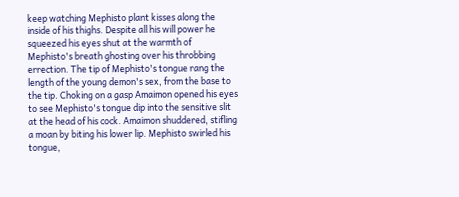keep watching Mephisto plant kisses along the inside of his thighs. Despite all his will power he squeezed his eyes shut at the warmth of Mephisto's breath ghosting over his throbbing errection. The tip of Mephisto's tongue rang the length of the young demon's sex, from the base to the tip. Choking on a gasp Amaimon opened his eyes to see Mephisto's tongue dip into the sensitive slit at the head of his cock. Amaimon shuddered, stifling a moan by biting his lower lip. Mephisto swirled his tongue,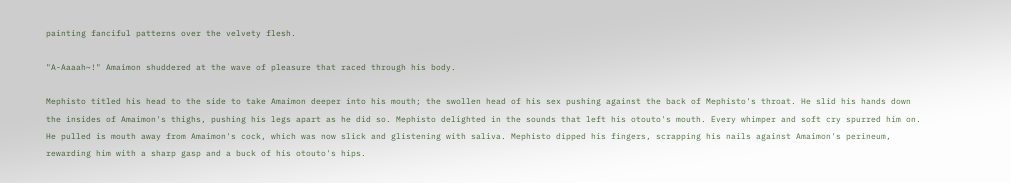painting fanciful patterns over the velvety flesh.

"A-Aaaah~!" Amaimon shuddered at the wave of pleasure that raced through his body.

Mephisto titled his head to the side to take Amaimon deeper into his mouth; the swollen head of his sex pushing against the back of Mephisto's throat. He slid his hands down the insides of Amaimon's thighs, pushing his legs apart as he did so. Mephisto delighted in the sounds that left his otouto's mouth. Every whimper and soft cry spurred him on. He pulled is mouth away from Amaimon's cock, which was now slick and glistening with saliva. Mephisto dipped his fingers, scrapping his nails against Amaimon's perineum, rewarding him with a sharp gasp and a buck of his otouto's hips.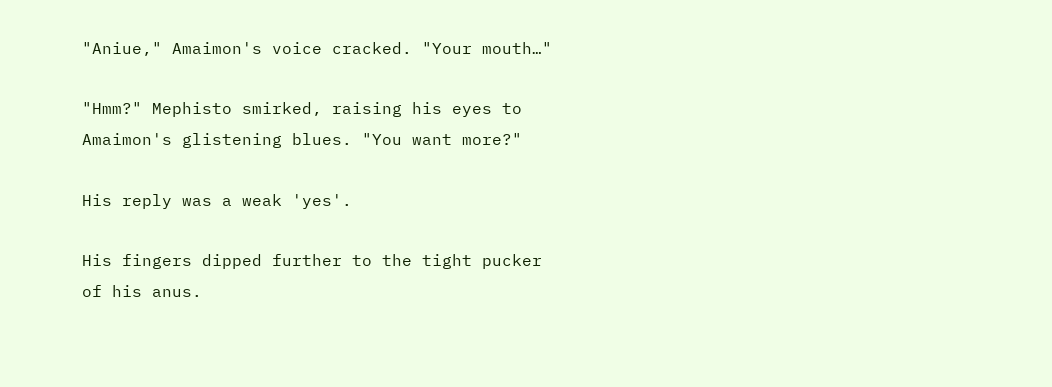"Aniue," Amaimon's voice cracked. "Your mouth…"

"Hmm?" Mephisto smirked, raising his eyes to Amaimon's glistening blues. "You want more?"

His reply was a weak 'yes'.

His fingers dipped further to the tight pucker of his anus.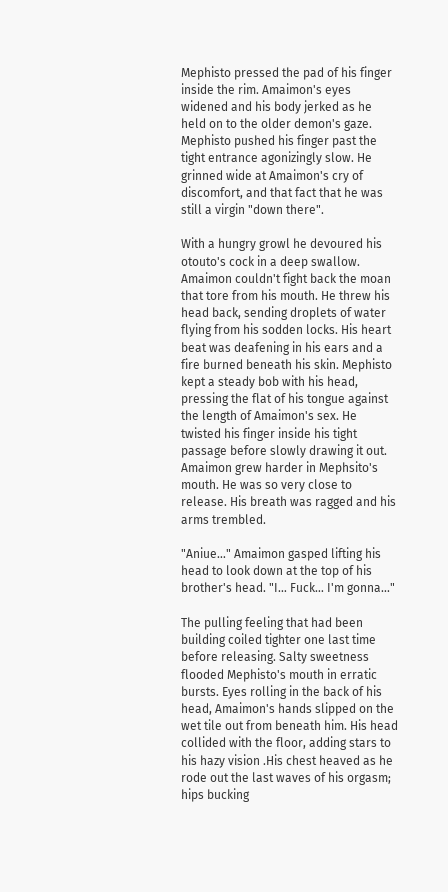Mephisto pressed the pad of his finger inside the rim. Amaimon's eyes widened and his body jerked as he held on to the older demon's gaze. Mephisto pushed his finger past the tight entrance agonizingly slow. He grinned wide at Amaimon's cry of discomfort, and that fact that he was still a virgin "down there".

With a hungry growl he devoured his otouto's cock in a deep swallow. Amaimon couldn't fight back the moan that tore from his mouth. He threw his head back, sending droplets of water flying from his sodden locks. His heart beat was deafening in his ears and a fire burned beneath his skin. Mephisto kept a steady bob with his head, pressing the flat of his tongue against the length of Amaimon's sex. He twisted his finger inside his tight passage before slowly drawing it out. Amaimon grew harder in Mephsito's mouth. He was so very close to release. His breath was ragged and his arms trembled.

"Aniue…" Amaimon gasped lifting his head to look down at the top of his brother's head. "I… Fuck… I'm gonna..."

The pulling feeling that had been building coiled tighter one last time before releasing. Salty sweetness flooded Mephisto's mouth in erratic bursts. Eyes rolling in the back of his head, Amaimon's hands slipped on the wet tile out from beneath him. His head collided with the floor, adding stars to his hazy vision .His chest heaved as he rode out the last waves of his orgasm; hips bucking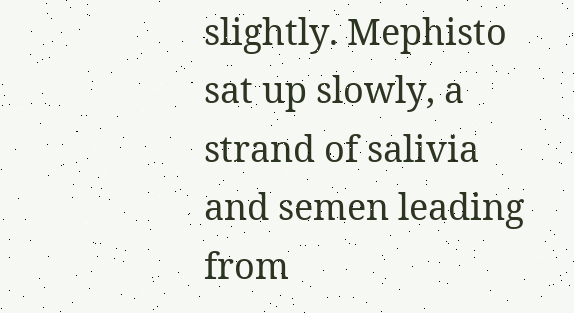slightly. Mephisto sat up slowly, a strand of salivia and semen leading from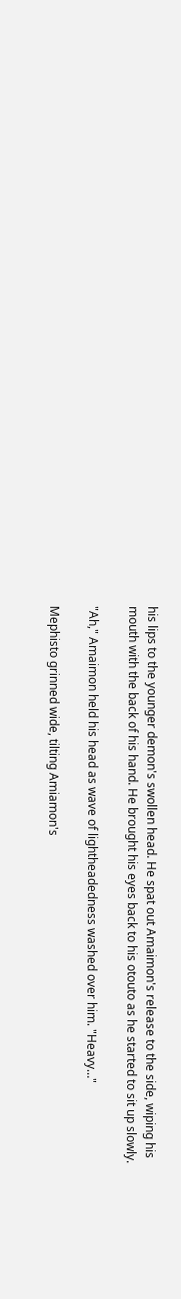his lips to the younger demon's swollen head. He spat out Amaimon's release to the side, wiping his mouth with the back of his hand. He brought his eyes back to his otouto as he started to sit up slowly.

"Ah," Amaimon held his head as wave of lightheadedness washed over him. "Heavy…"

Mephisto grinned wide, tilting Amiamon's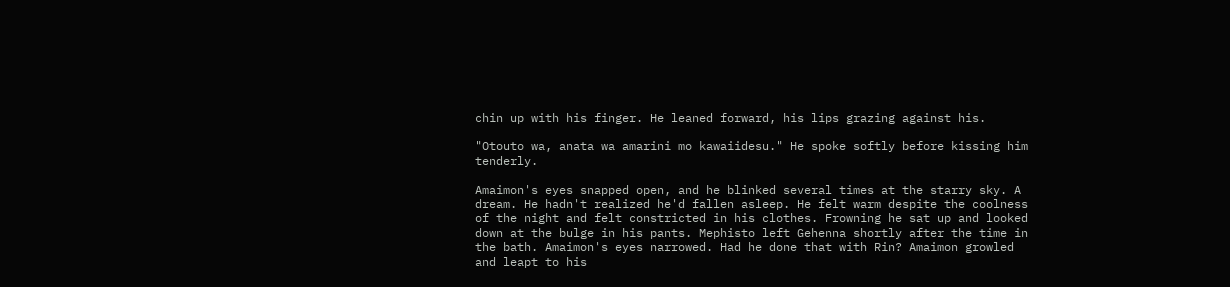chin up with his finger. He leaned forward, his lips grazing against his.

"Otouto wa, anata wa amarini mo kawaiidesu." He spoke softly before kissing him tenderly.

Amaimon's eyes snapped open, and he blinked several times at the starry sky. A dream. He hadn't realized he'd fallen asleep. He felt warm despite the coolness of the night and felt constricted in his clothes. Frowning he sat up and looked down at the bulge in his pants. Mephisto left Gehenna shortly after the time in the bath. Amaimon's eyes narrowed. Had he done that with Rin? Amaimon growled and leapt to his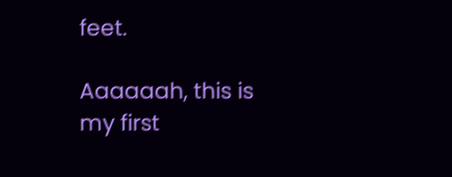feet.

Aaaaaah, this is my first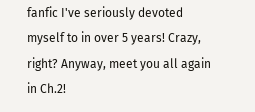fanfic I've seriously devoted myself to in over 5 years! Crazy, right? Anyway, meet you all again in Ch.2!